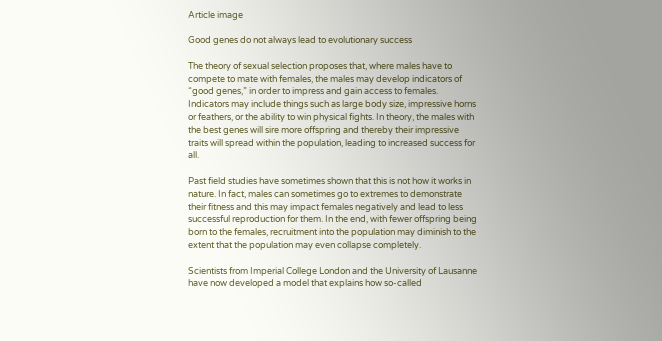Article image

Good genes do not always lead to evolutionary success

The theory of sexual selection proposes that, where males have to compete to mate with females, the males may develop indicators of “good genes,” in order to impress and gain access to females. Indicators may include things such as large body size, impressive horns or feathers, or the ability to win physical fights. In theory, the males with the best genes will sire more offspring and thereby their impressive traits will spread within the population, leading to increased success for all.

Past field studies have sometimes shown that this is not how it works in nature. In fact, males can sometimes go to extremes to demonstrate their fitness and this may impact females negatively and lead to less successful reproduction for them. In the end, with fewer offspring being born to the females, recruitment into the population may diminish to the extent that the population may even collapse completely.

Scientists from Imperial College London and the University of Lausanne have now developed a model that explains how so-called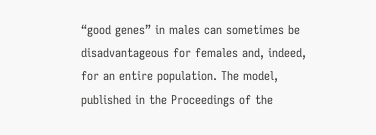“good genes” in males can sometimes be disadvantageous for females and, indeed, for an entire population. The model, published in the Proceedings of the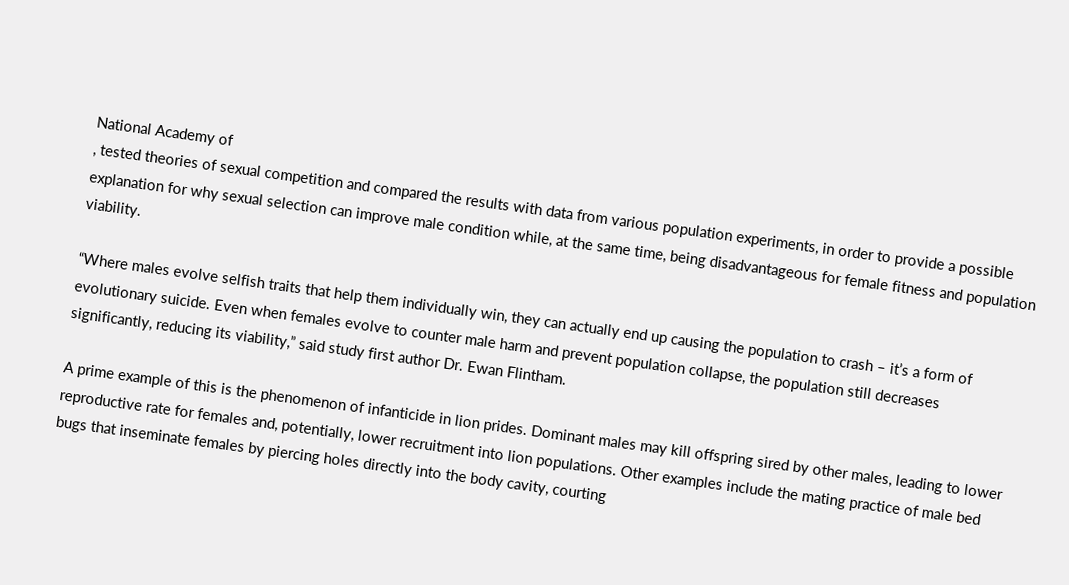National Academy of
, tested theories of sexual competition and compared the results with data from various population experiments, in order to provide a possible explanation for why sexual selection can improve male condition while, at the same time, being disadvantageous for female fitness and population viability.

“Where males evolve selfish traits that help them individually win, they can actually end up causing the population to crash – it’s a form of evolutionary suicide. Even when females evolve to counter male harm and prevent population collapse, the population still decreases significantly, reducing its viability,” said study first author Dr. Ewan Flintham.

A prime example of this is the phenomenon of infanticide in lion prides. Dominant males may kill offspring sired by other males, leading to lower reproductive rate for females and, potentially, lower recruitment into lion populations. Other examples include the mating practice of male bed bugs that inseminate females by piercing holes directly into the body cavity, courting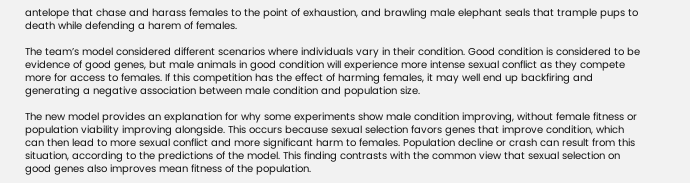antelope that chase and harass females to the point of exhaustion, and brawling male elephant seals that trample pups to death while defending a harem of females.

The team’s model considered different scenarios where individuals vary in their condition. Good condition is considered to be evidence of good genes, but male animals in good condition will experience more intense sexual conflict as they compete more for access to females. If this competition has the effect of harming females, it may well end up backfiring and generating a negative association between male condition and population size.

The new model provides an explanation for why some experiments show male condition improving, without female fitness or population viability improving alongside. This occurs because sexual selection favors genes that improve condition, which can then lead to more sexual conflict and more significant harm to females. Population decline or crash can result from this situation, according to the predictions of the model. This finding contrasts with the common view that sexual selection on good genes also improves mean fitness of the population.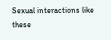Sexual interactions like these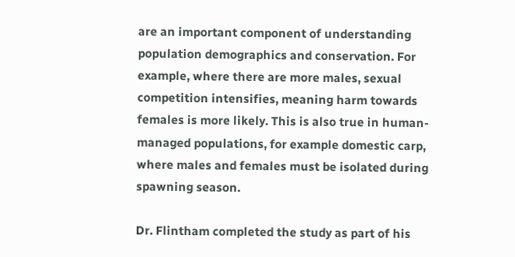are an important component of understanding population demographics and conservation. For example, where there are more males, sexual competition intensifies, meaning harm towards females is more likely. This is also true in human-managed populations, for example domestic carp, where males and females must be isolated during spawning season.

Dr. Flintham completed the study as part of his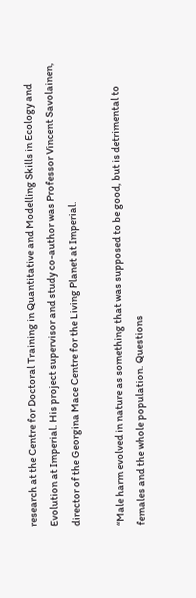research at the Centre for Doctoral Training in Quantitative and Modelling Skills in Ecology and Evolution at Imperial. His project supervisor and study co-author was Professor Vincent Savolainen, director of the Georgina Mace Centre for the Living Planet at Imperial.

“Male harm evolved in nature as something that was supposed to be good, but is detrimental to females and the whole population. Questions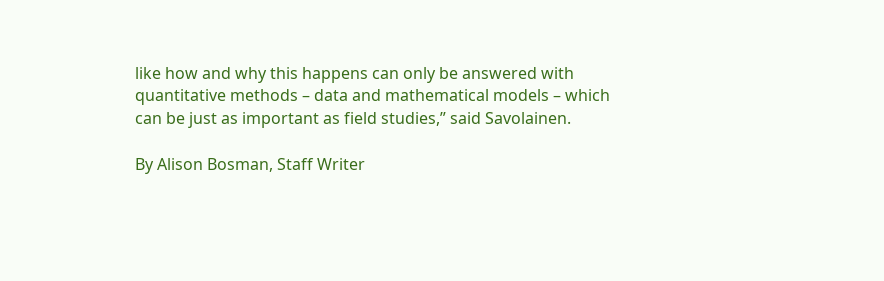like how and why this happens can only be answered with quantitative methods – data and mathematical models – which can be just as important as field studies,” said Savolainen.

By Alison Bosman, Staff Writer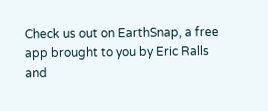Check us out on EarthSnap, a free app brought to you by Eric Ralls and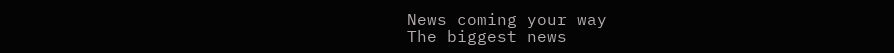News coming your way
The biggest news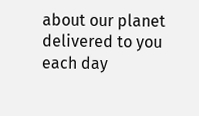about our planet delivered to you each day